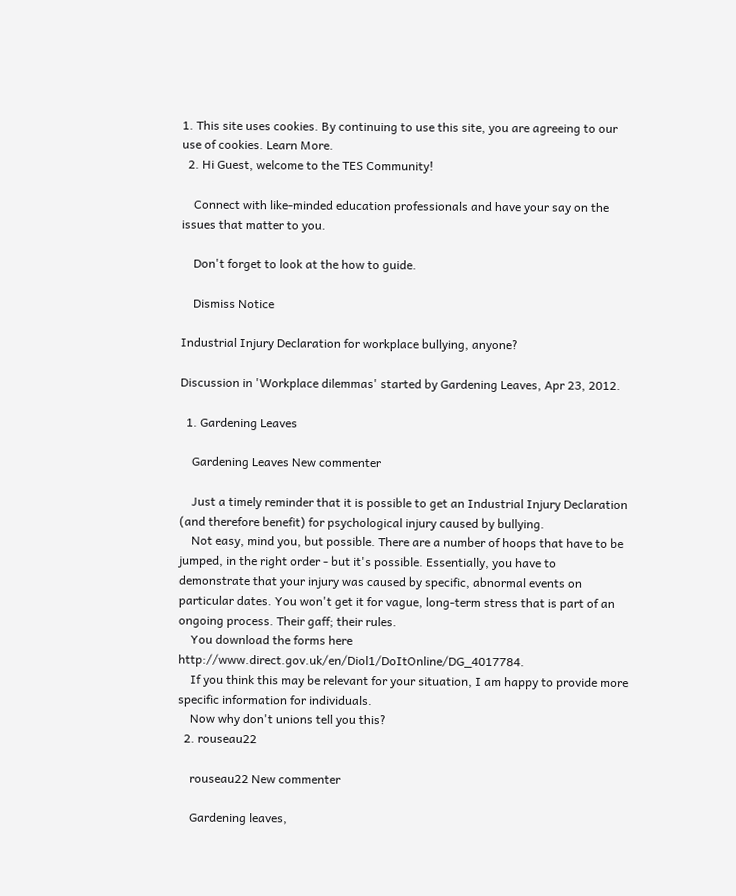1. This site uses cookies. By continuing to use this site, you are agreeing to our use of cookies. Learn More.
  2. Hi Guest, welcome to the TES Community!

    Connect with like-minded education professionals and have your say on the issues that matter to you.

    Don't forget to look at the how to guide.

    Dismiss Notice

Industrial Injury Declaration for workplace bullying, anyone?

Discussion in 'Workplace dilemmas' started by Gardening Leaves, Apr 23, 2012.

  1. Gardening Leaves

    Gardening Leaves New commenter

    Just a timely reminder that it is possible to get an Industrial Injury Declaration (and therefore benefit) for psychological injury caused by bullying.
    Not easy, mind you, but possible. There are a number of hoops that have to be jumped, in the right order - but it's possible. Essentially, you have to demonstrate that your injury was caused by specific, abnormal events on particular dates. You won't get it for vague, long-term stress that is part of an ongoing process. Their gaff; their rules.
    You download the forms here http://www.direct.gov.uk/en/Diol1/DoItOnline/DG_4017784.
    If you think this may be relevant for your situation, I am happy to provide more specific information for individuals.
    Now why don't unions tell you this?
  2. rouseau22

    rouseau22 New commenter

    Gardening leaves,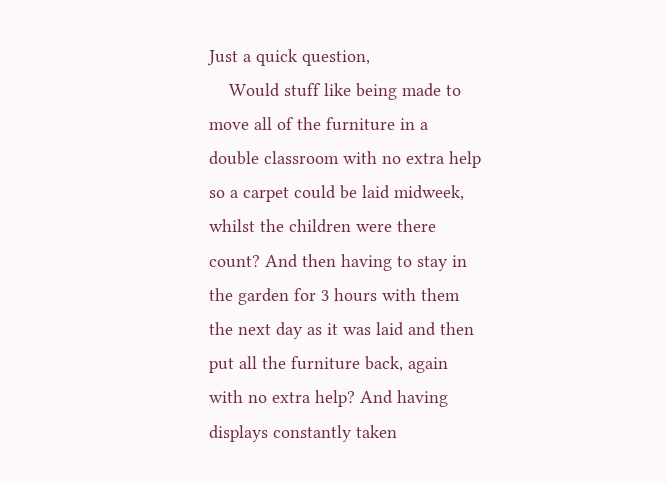Just a quick question,
    Would stuff like being made to move all of the furniture in a double classroom with no extra help so a carpet could be laid midweek, whilst the children were there count? And then having to stay in the garden for 3 hours with them the next day as it was laid and then put all the furniture back, again with no extra help? And having displays constantly taken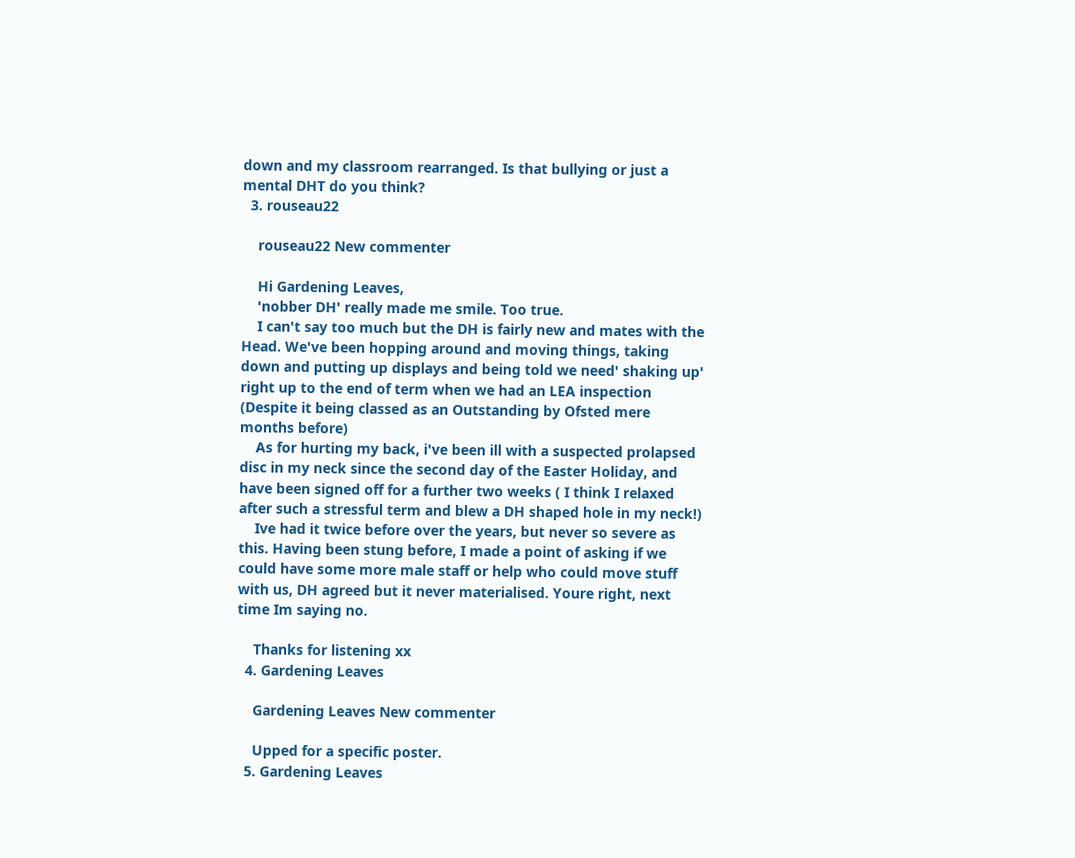down and my classroom rearranged. Is that bullying or just a mental DHT do you think?
  3. rouseau22

    rouseau22 New commenter

    Hi Gardening Leaves,
    'nobber DH' really made me smile. Too true.
    I can't say too much but the DH is fairly new and mates with the Head. We've been hopping around and moving things, taking down and putting up displays and being told we need' shaking up' right up to the end of term when we had an LEA inspection (Despite it being classed as an Outstanding by Ofsted mere months before)
    As for hurting my back, i've been ill with a suspected prolapsed disc in my neck since the second day of the Easter Holiday, and have been signed off for a further two weeks ( I think I relaxed after such a stressful term and blew a DH shaped hole in my neck!)
    Ive had it twice before over the years, but never so severe as this. Having been stung before, I made a point of asking if we could have some more male staff or help who could move stuff with us, DH agreed but it never materialised. Youre right, next time Im saying no.

    Thanks for listening xx
  4. Gardening Leaves

    Gardening Leaves New commenter

    Upped for a specific poster.
  5. Gardening Leaves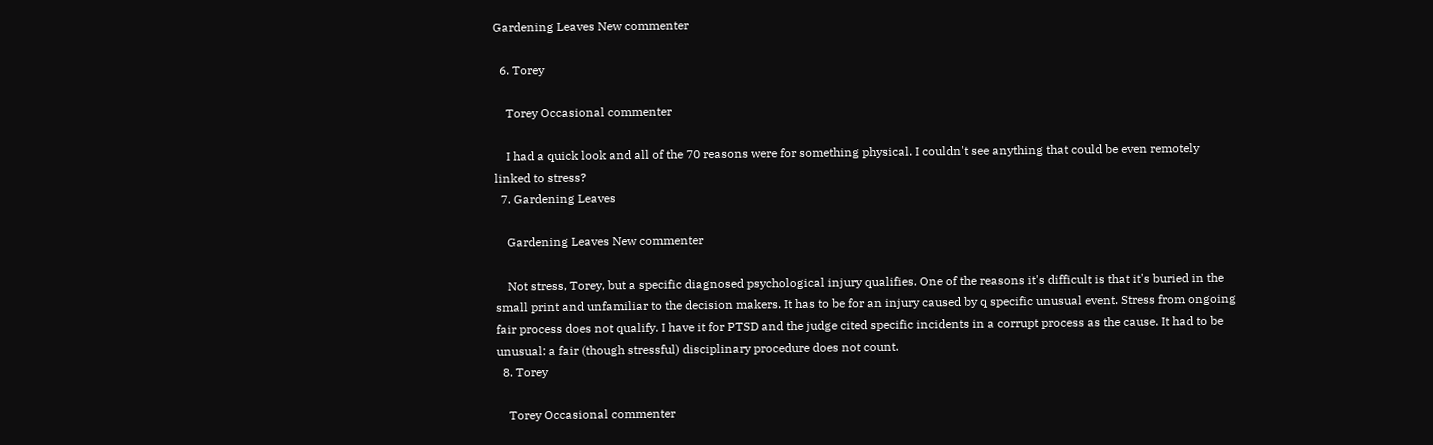Gardening Leaves New commenter

  6. Torey

    Torey Occasional commenter

    I had a quick look and all of the 70 reasons were for something physical. I couldn't see anything that could be even remotely linked to stress?
  7. Gardening Leaves

    Gardening Leaves New commenter

    Not stress, Torey, but a specific diagnosed psychological injury qualifies. One of the reasons it's difficult is that it's buried in the small print and unfamiliar to the decision makers. It has to be for an injury caused by q specific unusual event. Stress from ongoing fair process does not qualify. I have it for PTSD and the judge cited specific incidents in a corrupt process as the cause. It had to be unusual: a fair (though stressful) disciplinary procedure does not count.
  8. Torey

    Torey Occasional commenter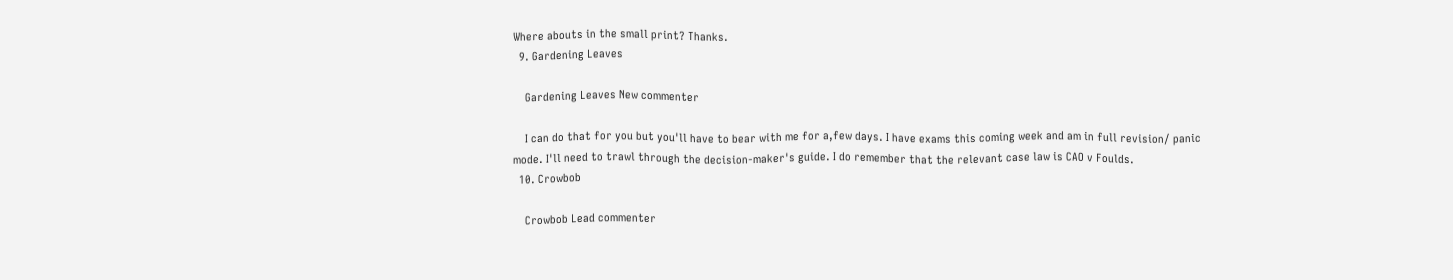Where abouts in the small print? Thanks.
  9. Gardening Leaves

    Gardening Leaves New commenter

    I can do that for you but you'll have to bear with me for a,few days. I have exams this coming week and am in full revision/ panic mode. I'll need to trawl through the decision-maker's guide. I do remember that the relevant case law is CAO v Foulds.
  10. Crowbob

    Crowbob Lead commenter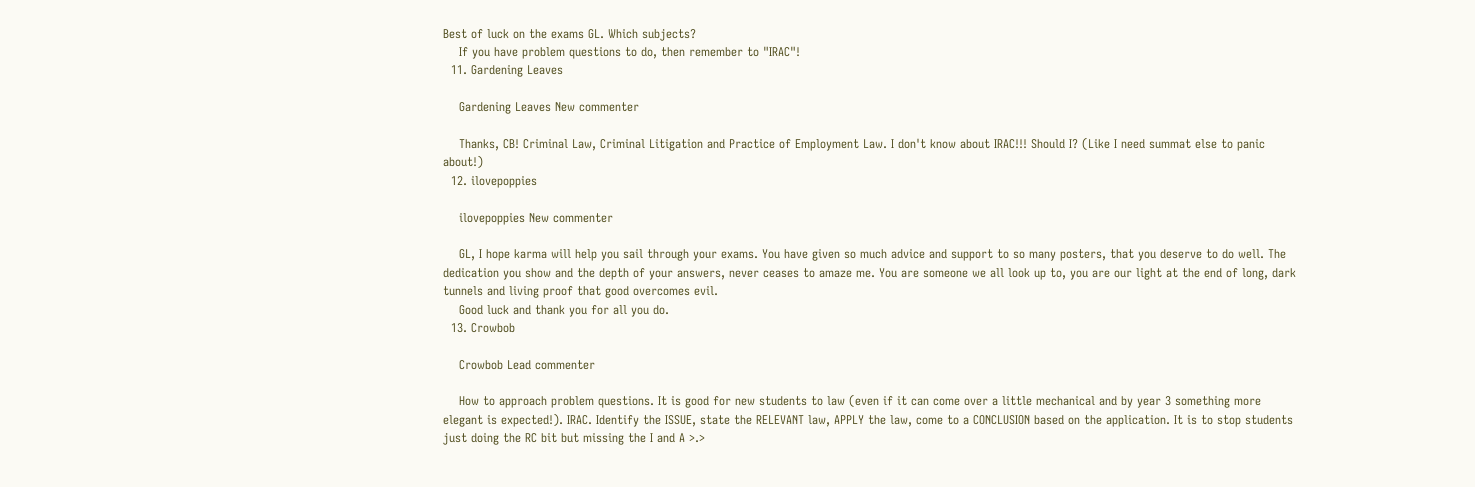Best of luck on the exams GL. Which subjects?
    If you have problem questions to do, then remember to "IRAC"!
  11. Gardening Leaves

    Gardening Leaves New commenter

    Thanks, CB! Criminal Law, Criminal Litigation and Practice of Employment Law. I don't know about IRAC!!! Should I? (Like I need summat else to panic about!)
  12. ilovepoppies

    ilovepoppies New commenter

    GL, I hope karma will help you sail through your exams. You have given so much advice and support to so many posters, that you deserve to do well. The dedication you show and the depth of your answers, never ceases to amaze me. You are someone we all look up to, you are our light at the end of long, dark tunnels and living proof that good overcomes evil.
    Good luck and thank you for all you do.
  13. Crowbob

    Crowbob Lead commenter

    How to approach problem questions. It is good for new students to law (even if it can come over a little mechanical and by year 3 something more elegant is expected!). IRAC. Identify the ISSUE, state the RELEVANT law, APPLY the law, come to a CONCLUSION based on the application. It is to stop students just doing the RC bit but missing the I and A >.>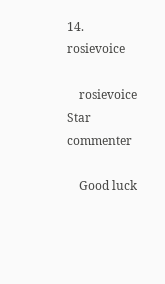14. rosievoice

    rosievoice Star commenter

    Good luck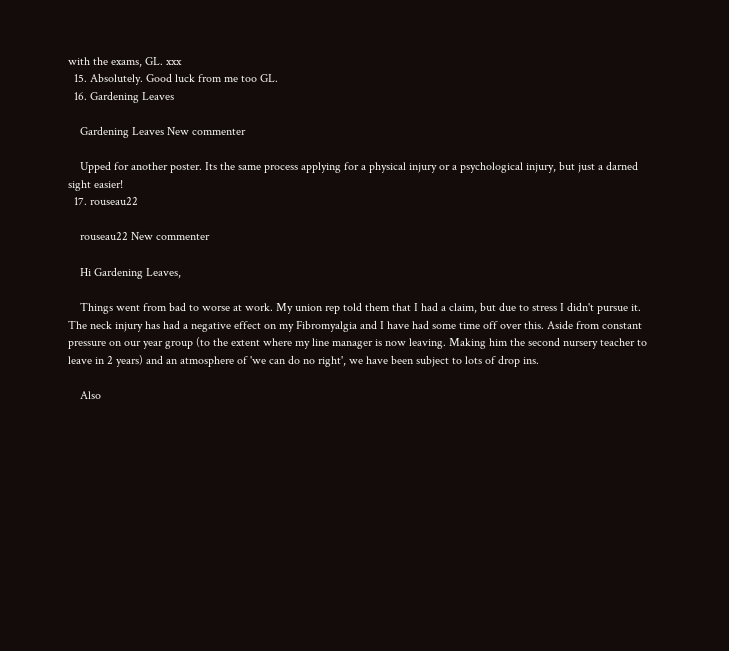with the exams, GL. xxx
  15. Absolutely. Good luck from me too GL.
  16. Gardening Leaves

    Gardening Leaves New commenter

    Upped for another poster. Its the same process applying for a physical injury or a psychological injury, but just a darned sight easier!
  17. rouseau22

    rouseau22 New commenter

    Hi Gardening Leaves,

    Things went from bad to worse at work. My union rep told them that I had a claim, but due to stress I didn't pursue it. The neck injury has had a negative effect on my Fibromyalgia and I have had some time off over this. Aside from constant pressure on our year group (to the extent where my line manager is now leaving. Making him the second nursery teacher to leave in 2 years) and an atmosphere of 'we can do no right', we have been subject to lots of drop ins.

    Also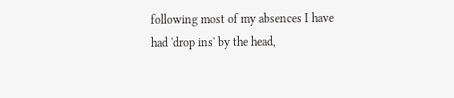following most of my absences I have had 'drop ins' by the head,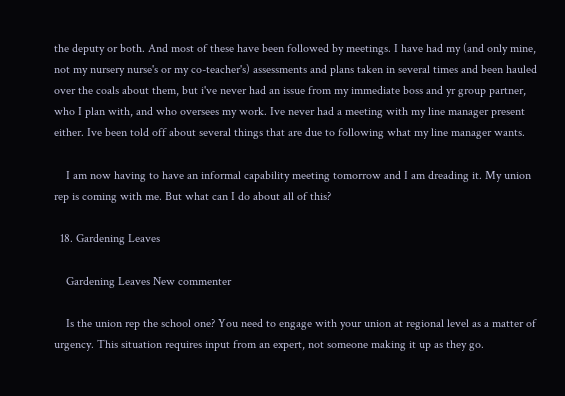the deputy or both. And most of these have been followed by meetings. I have had my (and only mine, not my nursery nurse's or my co-teacher's) assessments and plans taken in several times and been hauled over the coals about them, but i've never had an issue from my immediate boss and yr group partner, who I plan with, and who oversees my work. Ive never had a meeting with my line manager present either. Ive been told off about several things that are due to following what my line manager wants.

    I am now having to have an informal capability meeting tomorrow and I am dreading it. My union rep is coming with me. But what can I do about all of this?

  18. Gardening Leaves

    Gardening Leaves New commenter

    Is the union rep the school one? You need to engage with your union at regional level as a matter of urgency. This situation requires input from an expert, not someone making it up as they go.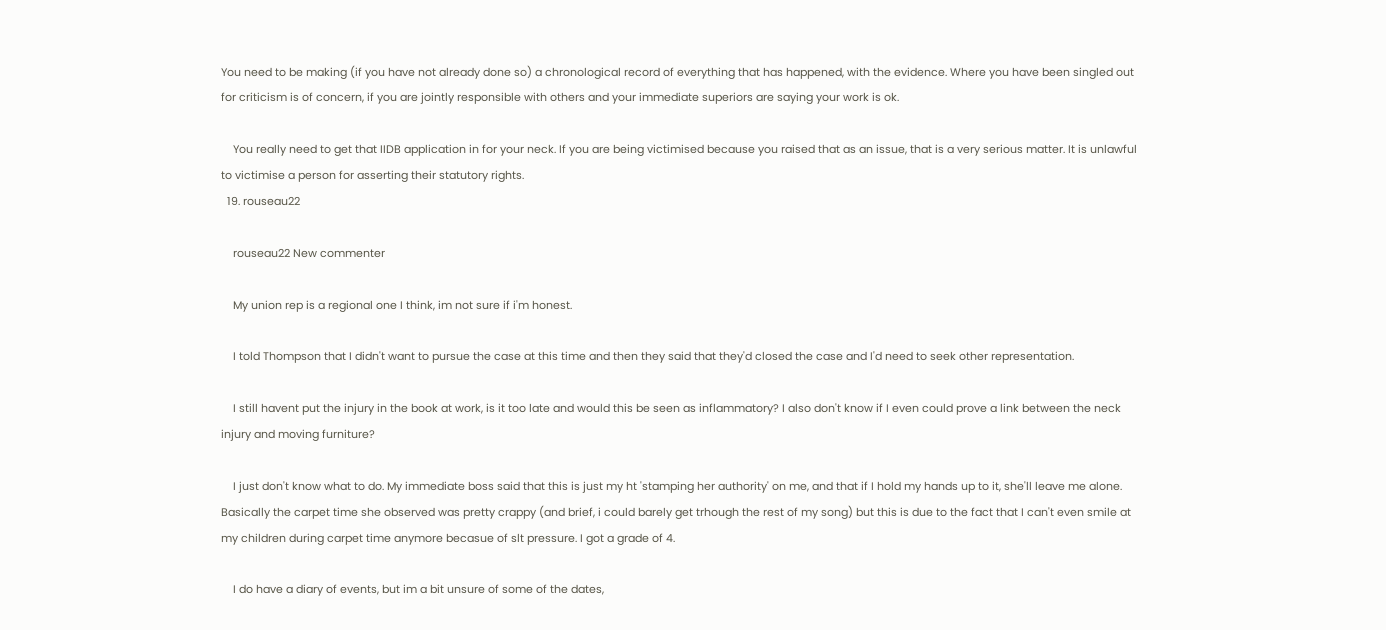You need to be making (if you have not already done so) a chronological record of everything that has happened, with the evidence. Where you have been singled out for criticism is of concern, if you are jointly responsible with others and your immediate superiors are saying your work is ok.

    You really need to get that IIDB application in for your neck. If you are being victimised because you raised that as an issue, that is a very serious matter. It is unlawful to victimise a person for asserting their statutory rights.
  19. rouseau22

    rouseau22 New commenter

    My union rep is a regional one I think, im not sure if i'm honest.

    I told Thompson that I didn't want to pursue the case at this time and then they said that they'd closed the case and I'd need to seek other representation.

    I still havent put the injury in the book at work, is it too late and would this be seen as inflammatory? I also don't know if I even could prove a link between the neck injury and moving furniture?

    I just don't know what to do. My immediate boss said that this is just my ht 'stamping her authority' on me, and that if I hold my hands up to it, she'll leave me alone. Basically the carpet time she observed was pretty crappy (and brief, i could barely get trhough the rest of my song) but this is due to the fact that I can't even smile at my children during carpet time anymore becasue of slt pressure. I got a grade of 4.

    I do have a diary of events, but im a bit unsure of some of the dates,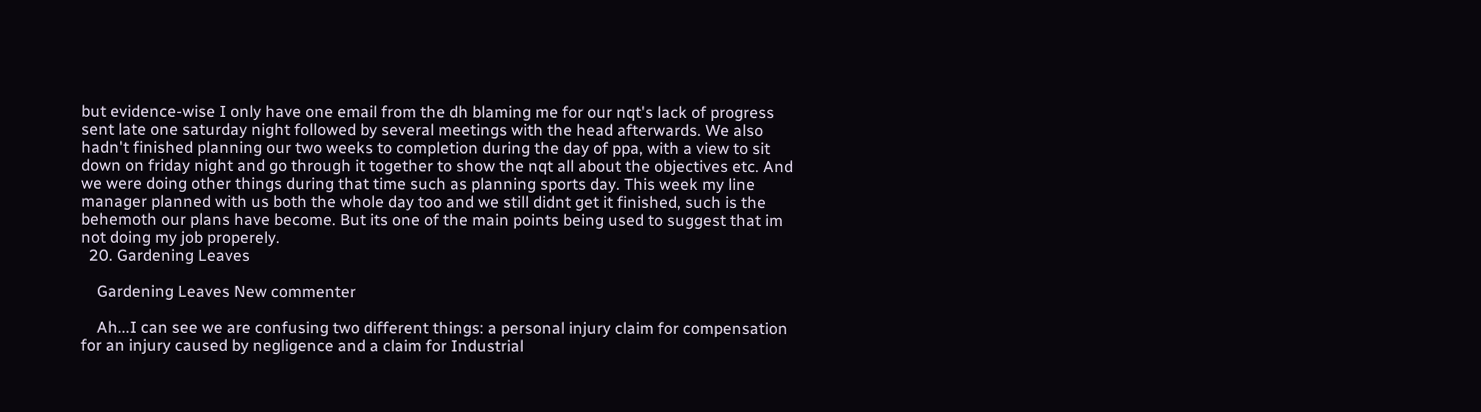but evidence-wise I only have one email from the dh blaming me for our nqt's lack of progress sent late one saturday night followed by several meetings with the head afterwards. We also hadn't finished planning our two weeks to completion during the day of ppa, with a view to sit down on friday night and go through it together to show the nqt all about the objectives etc. And we were doing other things during that time such as planning sports day. This week my line manager planned with us both the whole day too and we still didnt get it finished, such is the behemoth our plans have become. But its one of the main points being used to suggest that im not doing my job properely.
  20. Gardening Leaves

    Gardening Leaves New commenter

    Ah...I can see we are confusing two different things: a personal injury claim for compensation for an injury caused by negligence and a claim for Industrial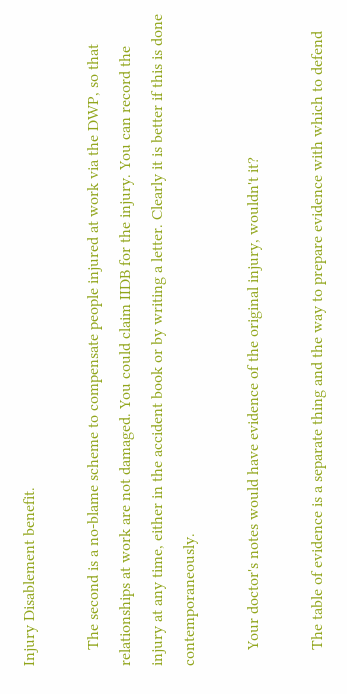Injury Disablement benefit.

    The second is a no-blame scheme to compensate people injured at work via the DWP, so that relationships at work are not damaged. You could claim IIDB for the injury. You can record the injury at any time, either in the accident book or by writing a letter. Clearly it is better if this is done contemporaneously.

    Your doctor's notes would have evidence of the original injury, wouldn't it?

    The table of evidence is a separate thing and the way to prepare evidence with which to defend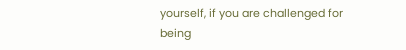yourself, if you are challenged for being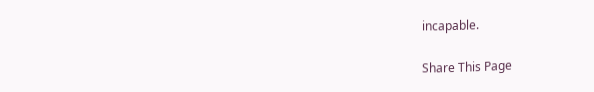incapable.

Share This Page